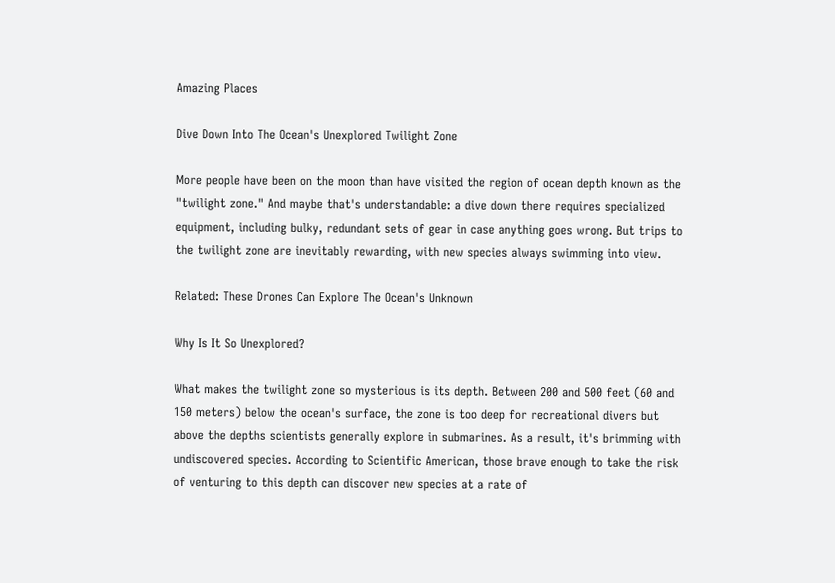Amazing Places

Dive Down Into The Ocean's Unexplored Twilight Zone

More people have been on the moon than have visited the region of ocean depth known as the "twilight zone." And maybe that's understandable: a dive down there requires specialized equipment, including bulky, redundant sets of gear in case anything goes wrong. But trips to the twilight zone are inevitably rewarding, with new species always swimming into view.

Related: These Drones Can Explore The Ocean's Unknown

Why Is It So Unexplored?

What makes the twilight zone so mysterious is its depth. Between 200 and 500 feet (60 and 150 meters) below the ocean's surface, the zone is too deep for recreational divers but above the depths scientists generally explore in submarines. As a result, it's brimming with undiscovered species. According to Scientific American, those brave enough to take the risk of venturing to this depth can discover new species at a rate of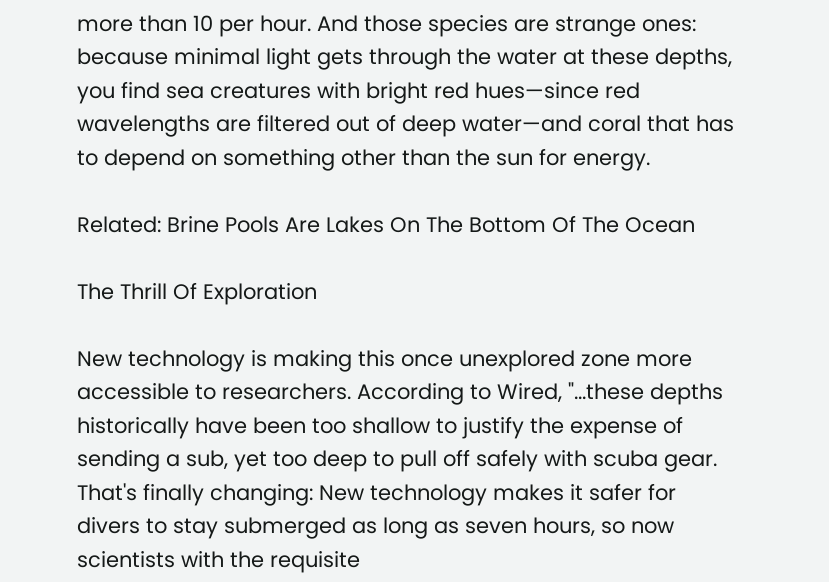more than 10 per hour. And those species are strange ones: because minimal light gets through the water at these depths, you find sea creatures with bright red hues—since red wavelengths are filtered out of deep water—and coral that has to depend on something other than the sun for energy.

Related: Brine Pools Are Lakes On The Bottom Of The Ocean

The Thrill Of Exploration

New technology is making this once unexplored zone more accessible to researchers. According to Wired, "...these depths historically have been too shallow to justify the expense of sending a sub, yet too deep to pull off safely with scuba gear. That's finally changing: New technology makes it safer for divers to stay submerged as long as seven hours, so now scientists with the requisite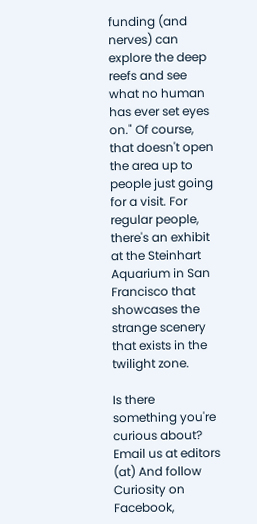funding (and nerves) can explore the deep reefs and see what no human has ever set eyes on." Of course, that doesn't open the area up to people just going for a visit. For regular people, there's an exhibit at the Steinhart Aquarium in San Francisco that showcases the strange scenery that exists in the twilight zone.

Is there something you're curious about? Email us at editors (at) And follow Curiosity on Facebook,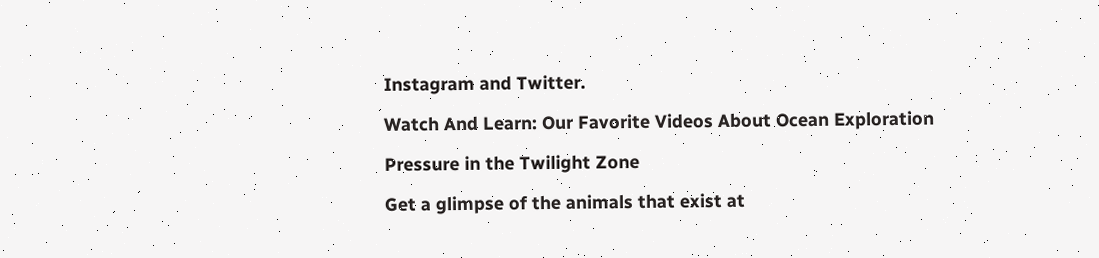Instagram and Twitter.

Watch And Learn: Our Favorite Videos About Ocean Exploration

Pressure in the Twilight Zone

Get a glimpse of the animals that exist at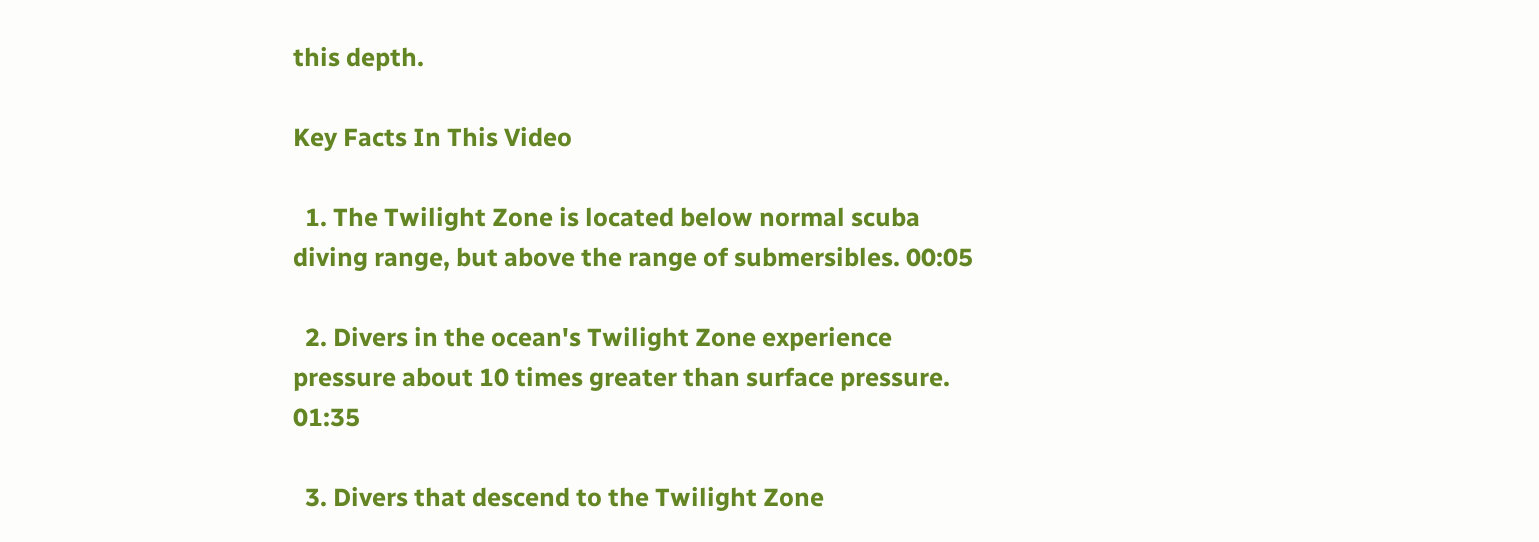this depth.

Key Facts In This Video

  1. The Twilight Zone is located below normal scuba diving range, but above the range of submersibles. 00:05

  2. Divers in the ocean's Twilight Zone experience pressure about 10 times greater than surface pressure. 01:35

  3. Divers that descend to the Twilight Zone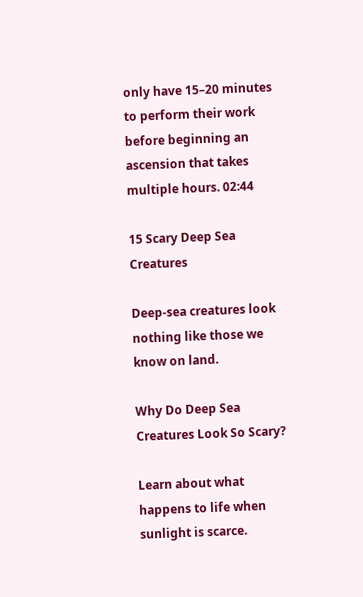only have 15–20 minutes to perform their work before beginning an ascension that takes multiple hours. 02:44

15 Scary Deep Sea Creatures

Deep-sea creatures look nothing like those we know on land.

Why Do Deep Sea Creatures Look So Scary?

Learn about what happens to life when sunlight is scarce.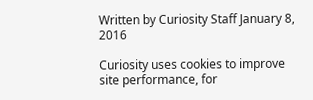Written by Curiosity Staff January 8, 2016

Curiosity uses cookies to improve site performance, for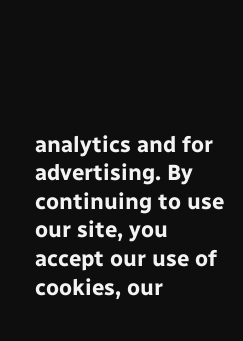analytics and for advertising. By continuing to use our site, you accept our use of cookies, our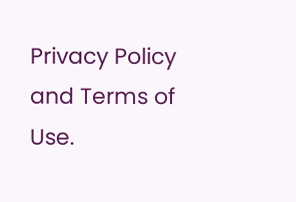Privacy Policy and Terms of Use.